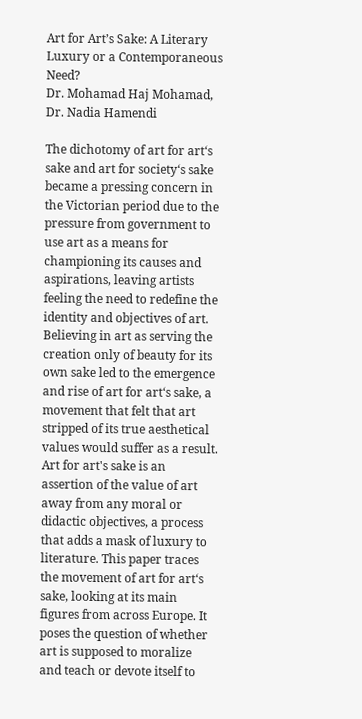Art for Art’s Sake: A Literary Luxury or a Contemporaneous Need?
Dr. Mohamad Haj Mohamad, Dr. Nadia Hamendi

The dichotomy of art for art‘s sake and art for society‘s sake became a pressing concern in the Victorian period due to the pressure from government to use art as a means for championing its causes and aspirations, leaving artists feeling the need to redefine the identity and objectives of art. Believing in art as serving the creation only of beauty for its own sake led to the emergence and rise of art for art‘s sake, a movement that felt that art stripped of its true aesthetical values would suffer as a result. Art for art's sake is an assertion of the value of art away from any moral or didactic objectives, a process that adds a mask of luxury to literature. This paper traces the movement of art for art‘s sake, looking at its main figures from across Europe. It poses the question of whether art is supposed to moralize and teach or devote itself to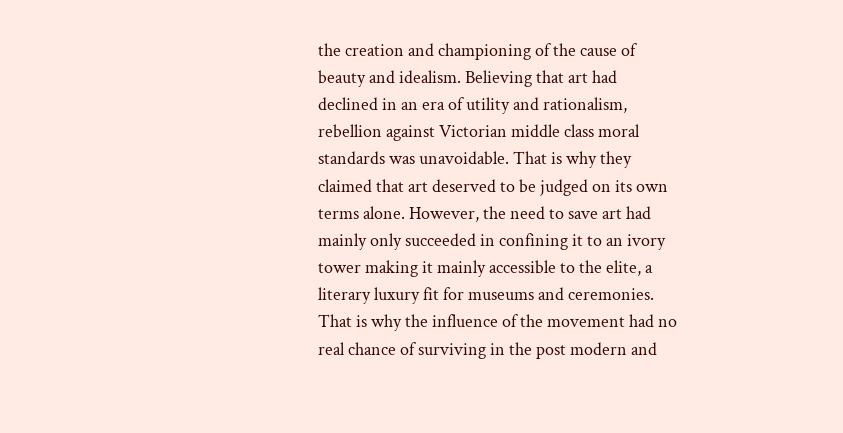the creation and championing of the cause of beauty and idealism. Believing that art had declined in an era of utility and rationalism, rebellion against Victorian middle class moral standards was unavoidable. That is why they claimed that art deserved to be judged on its own terms alone. However, the need to save art had mainly only succeeded in confining it to an ivory tower making it mainly accessible to the elite, a literary luxury fit for museums and ceremonies. That is why the influence of the movement had no real chance of surviving in the post modern and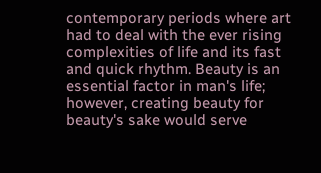contemporary periods where art had to deal with the ever rising complexities of life and its fast and quick rhythm. Beauty is an essential factor in man's life; however, creating beauty for beauty's sake would serve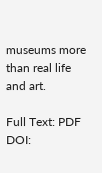museums more than real life and art.

Full Text: PDF      DOI: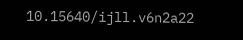10.15640/ijll.v6n2a22